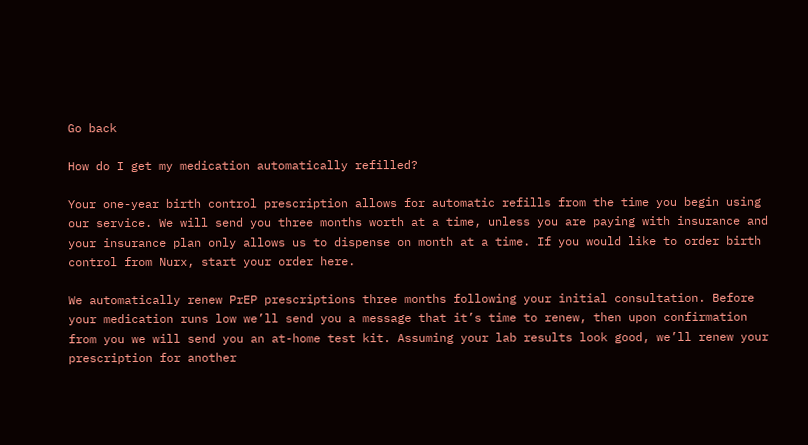Go back

How do I get my medication automatically refilled?

Your one-year birth control prescription allows for automatic refills from the time you begin using our service. We will send you three months worth at a time, unless you are paying with insurance and your insurance plan only allows us to dispense on month at a time. If you would like to order birth control from Nurx, start your order here.

We automatically renew PrEP prescriptions three months following your initial consultation. Before your medication runs low we’ll send you a message that it’s time to renew, then upon confirmation from you we will send you an at-home test kit. Assuming your lab results look good, we’ll renew your prescription for another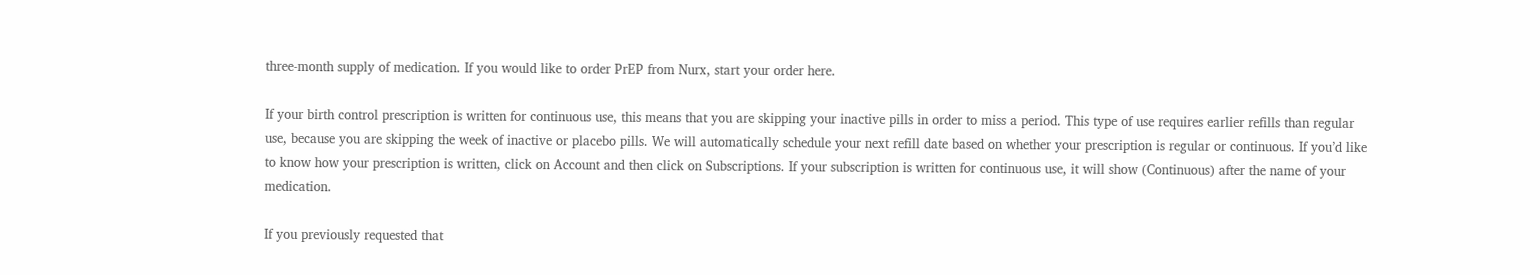three-month supply of medication. If you would like to order PrEP from Nurx, start your order here.

If your birth control prescription is written for continuous use, this means that you are skipping your inactive pills in order to miss a period. This type of use requires earlier refills than regular use, because you are skipping the week of inactive or placebo pills. We will automatically schedule your next refill date based on whether your prescription is regular or continuous. If you’d like to know how your prescription is written, click on Account and then click on Subscriptions. If your subscription is written for continuous use, it will show (Continuous) after the name of your medication.

If you previously requested that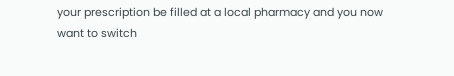your prescription be filled at a local pharmacy and you now want to switch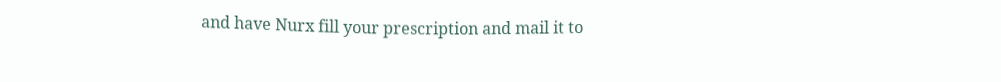and have Nurx fill your prescription and mail it to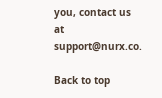you, contact us at support@nurx.co.

Back to top